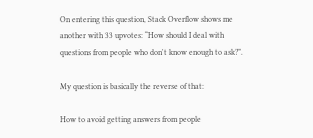On entering this question, Stack Overflow shows me another with 33 upvotes: “How should I deal with questions from people who don't know enough to ask?”.

My question is basically the reverse of that:

How to avoid getting answers from people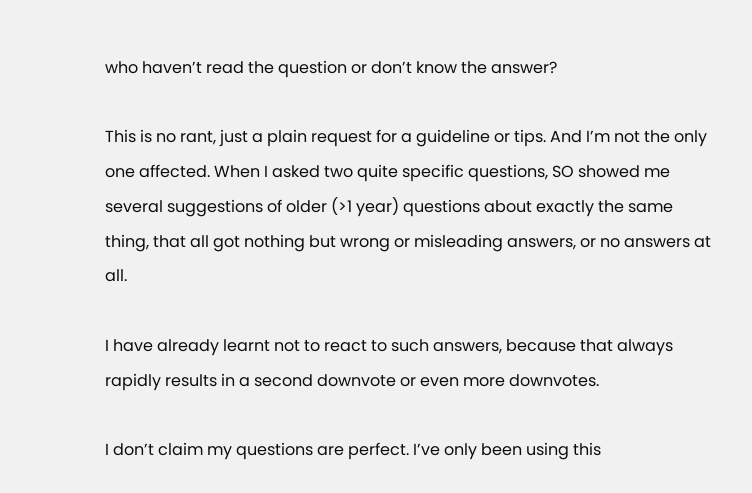who haven’t read the question or don’t know the answer?

This is no rant, just a plain request for a guideline or tips. And I’m not the only one affected. When I asked two quite specific questions, SO showed me several suggestions of older (>1 year) questions about exactly the same thing, that all got nothing but wrong or misleading answers, or no answers at all.

I have already learnt not to react to such answers, because that always rapidly results in a second downvote or even more downvotes.

I don’t claim my questions are perfect. I’ve only been using this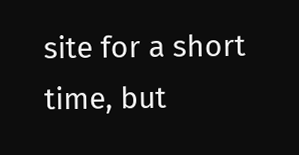site for a short time, but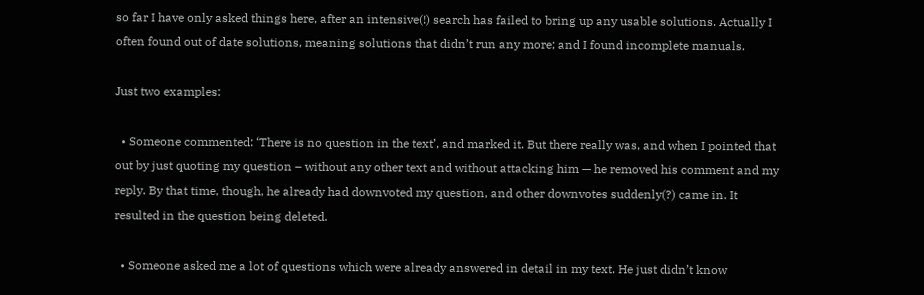so far I have only asked things here, after an intensive(!) search has failed to bring up any usable solutions. Actually I often found out of date solutions, meaning solutions that didn’t run any more; and I found incomplete manuals.

Just two examples:

  • Someone commented: ‘There is no question in the text’, and marked it. But there really was, and when I pointed that out by just quoting my question – without any other text and without attacking him — he removed his comment and my reply. By that time, though, he already had downvoted my question, and other downvotes suddenly(?) came in. It resulted in the question being deleted.

  • Someone asked me a lot of questions which were already answered in detail in my text. He just didn’t know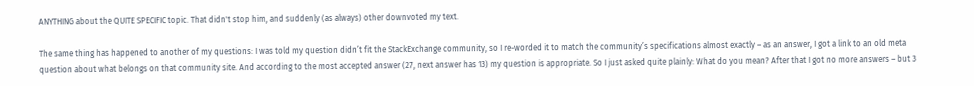ANYTHING about the QUITE SPECIFIC topic. That didn't stop him, and suddenly (as always) other downvoted my text.

The same thing has happened to another of my questions: I was told my question didn’t fit the StackExchange community, so I re-worded it to match the community’s specifications almost exactly – as an answer, I got a link to an old meta question about what belongs on that community site. And according to the most accepted answer (27, next answer has 13) my question is appropriate. So I just asked quite plainly: What do you mean? After that I got no more answers – but 3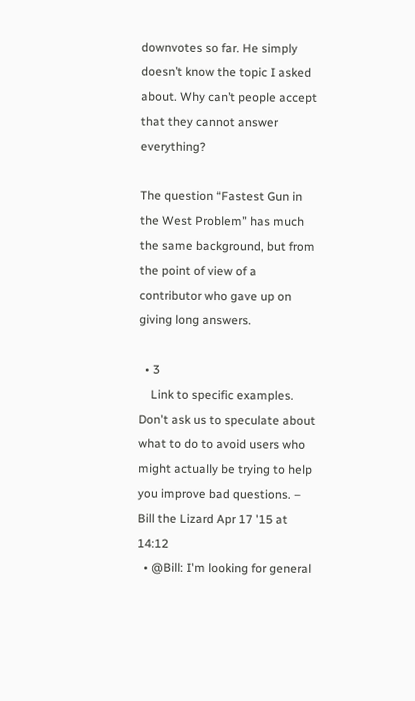downvotes so far. He simply doesn’t know the topic I asked about. Why can’t people accept that they cannot answer everything?

The question “Fastest Gun in the West Problem” has much the same background, but from the point of view of a contributor who gave up on giving long answers.

  • 3
    Link to specific examples. Don't ask us to speculate about what to do to avoid users who might actually be trying to help you improve bad questions. – Bill the Lizard Apr 17 '15 at 14:12
  • @Bill: I'm looking for general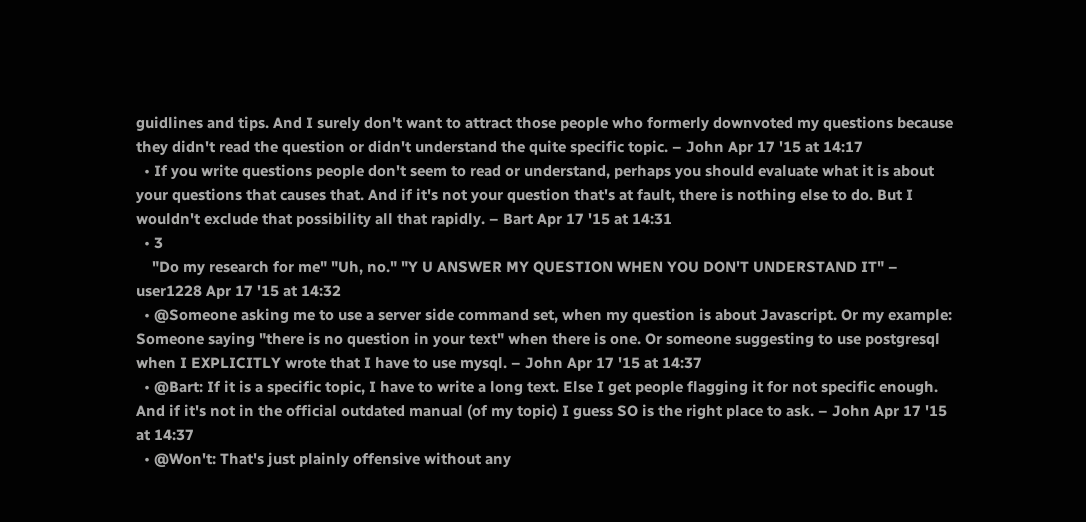guidlines and tips. And I surely don't want to attract those people who formerly downvoted my questions because they didn't read the question or didn't understand the quite specific topic. – John Apr 17 '15 at 14:17
  • If you write questions people don't seem to read or understand, perhaps you should evaluate what it is about your questions that causes that. And if it's not your question that's at fault, there is nothing else to do. But I wouldn't exclude that possibility all that rapidly. – Bart Apr 17 '15 at 14:31
  • 3
    "Do my research for me" "Uh, no." "Y U ANSWER MY QUESTION WHEN YOU DON'T UNDERSTAND IT" – user1228 Apr 17 '15 at 14:32
  • @Someone asking me to use a server side command set, when my question is about Javascript. Or my example: Someone saying "there is no question in your text" when there is one. Or someone suggesting to use postgresql when I EXPLICITLY wrote that I have to use mysql. – John Apr 17 '15 at 14:37
  • @Bart: If it is a specific topic, I have to write a long text. Else I get people flagging it for not specific enough. And if it's not in the official outdated manual (of my topic) I guess SO is the right place to ask. – John Apr 17 '15 at 14:37
  • @Won't: That's just plainly offensive without any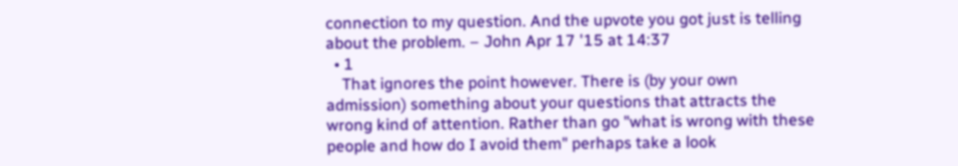connection to my question. And the upvote you got just is telling about the problem. – John Apr 17 '15 at 14:37
  • 1
    That ignores the point however. There is (by your own admission) something about your questions that attracts the wrong kind of attention. Rather than go "what is wrong with these people and how do I avoid them" perhaps take a look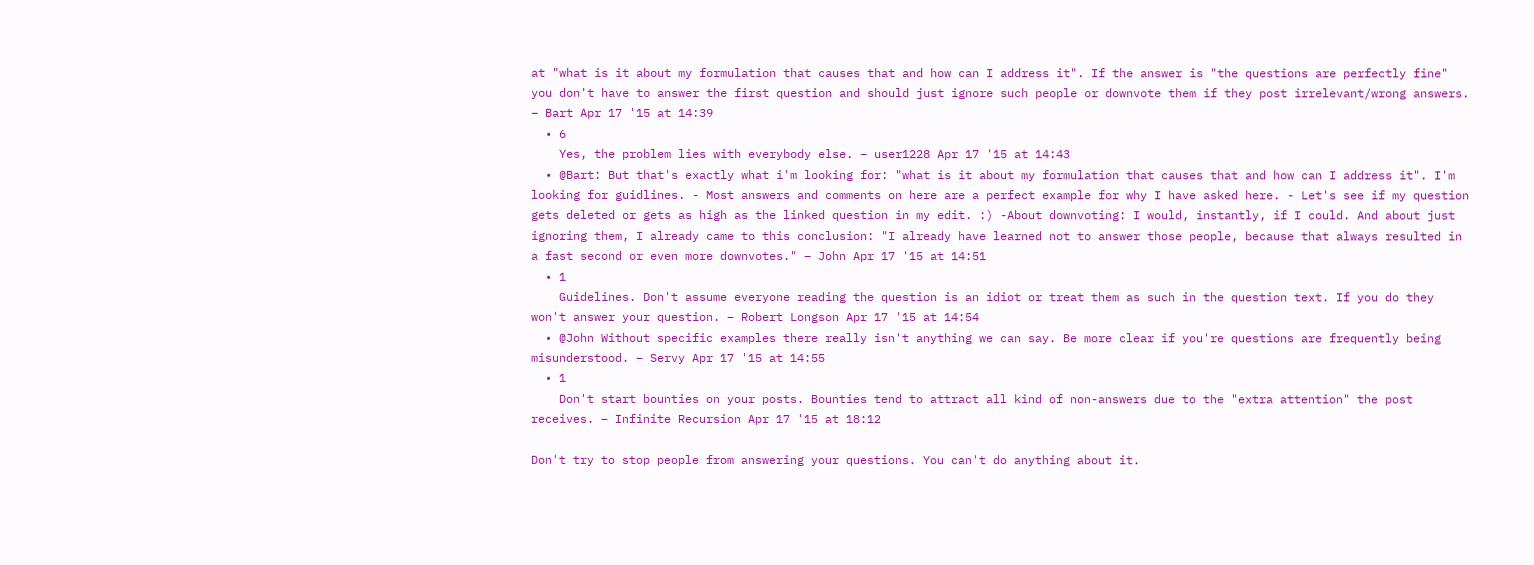at "what is it about my formulation that causes that and how can I address it". If the answer is "the questions are perfectly fine" you don't have to answer the first question and should just ignore such people or downvote them if they post irrelevant/wrong answers. – Bart Apr 17 '15 at 14:39
  • 6
    Yes, the problem lies with everybody else. – user1228 Apr 17 '15 at 14:43
  • @Bart: But that's exactly what i'm looking for: "what is it about my formulation that causes that and how can I address it". I'm looking for guidlines. - Most answers and comments on here are a perfect example for why I have asked here. - Let's see if my question gets deleted or gets as high as the linked question in my edit. :) -About downvoting: I would, instantly, if I could. And about just ignoring them, I already came to this conclusion: "I already have learned not to answer those people, because that always resulted in a fast second or even more downvotes." – John Apr 17 '15 at 14:51
  • 1
    Guidelines. Don't assume everyone reading the question is an idiot or treat them as such in the question text. If you do they won't answer your question. – Robert Longson Apr 17 '15 at 14:54
  • @John Without specific examples there really isn't anything we can say. Be more clear if you're questions are frequently being misunderstood. – Servy Apr 17 '15 at 14:55
  • 1
    Don't start bounties on your posts. Bounties tend to attract all kind of non-answers due to the "extra attention" the post receives. – Infinite Recursion Apr 17 '15 at 18:12

Don't try to stop people from answering your questions. You can't do anything about it.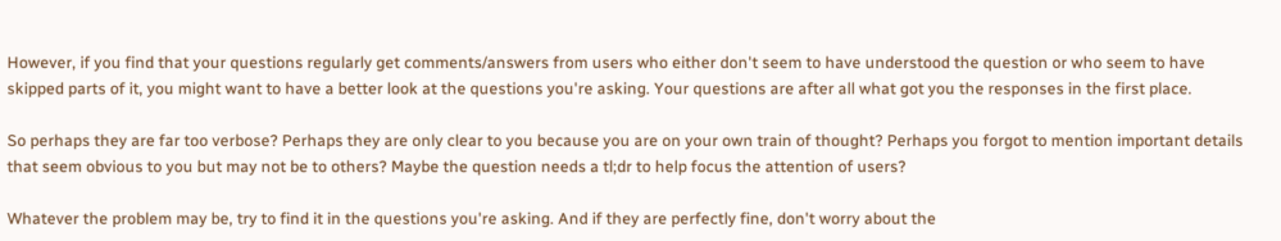However, if you find that your questions regularly get comments/answers from users who either don't seem to have understood the question or who seem to have skipped parts of it, you might want to have a better look at the questions you're asking. Your questions are after all what got you the responses in the first place.

So perhaps they are far too verbose? Perhaps they are only clear to you because you are on your own train of thought? Perhaps you forgot to mention important details that seem obvious to you but may not be to others? Maybe the question needs a tl;dr to help focus the attention of users?

Whatever the problem may be, try to find it in the questions you're asking. And if they are perfectly fine, don't worry about the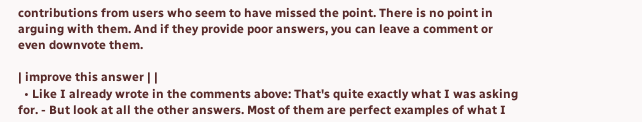contributions from users who seem to have missed the point. There is no point in arguing with them. And if they provide poor answers, you can leave a comment or even downvote them.

| improve this answer | |
  • Like I already wrote in the comments above: That's quite exactly what I was asking for. - But look at all the other answers. Most of them are perfect examples of what I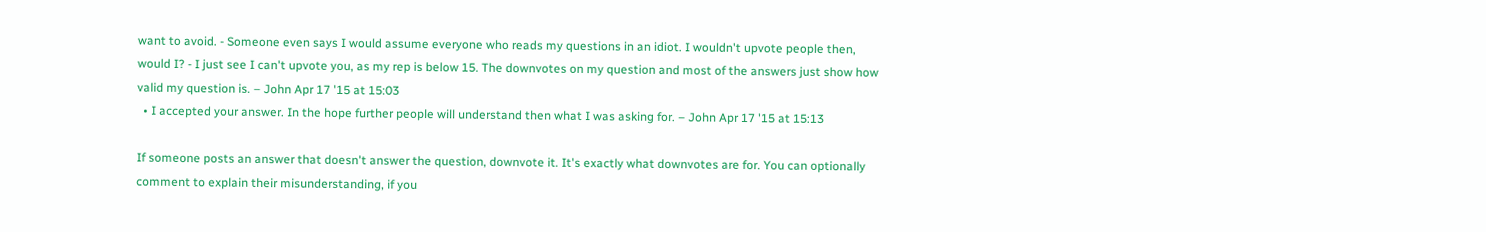want to avoid. - Someone even says I would assume everyone who reads my questions in an idiot. I wouldn't upvote people then, would I? - I just see I can't upvote you, as my rep is below 15. The downvotes on my question and most of the answers just show how valid my question is. – John Apr 17 '15 at 15:03
  • I accepted your answer. In the hope further people will understand then what I was asking for. – John Apr 17 '15 at 15:13

If someone posts an answer that doesn't answer the question, downvote it. It's exactly what downvotes are for. You can optionally comment to explain their misunderstanding, if you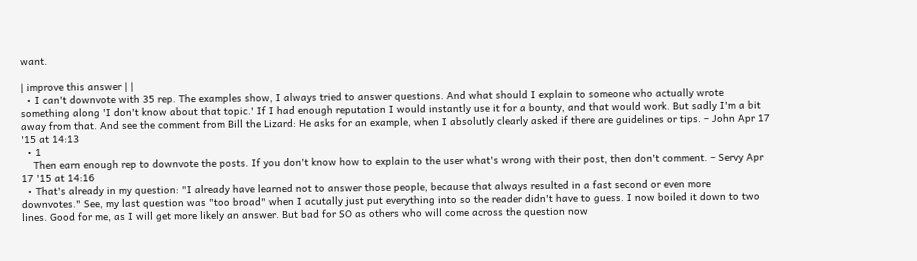want.

| improve this answer | |
  • I can't downvote with 35 rep. The examples show, I always tried to answer questions. And what should I explain to someone who actually wrote something along 'I don't know about that topic.' If I had enough reputation I would instantly use it for a bounty, and that would work. But sadly I'm a bit away from that. And see the comment from Bill the Lizard: He asks for an example, when I absolutly clearly asked if there are guidelines or tips. – John Apr 17 '15 at 14:13
  • 1
    Then earn enough rep to downvote the posts. If you don't know how to explain to the user what's wrong with their post, then don't comment. – Servy Apr 17 '15 at 14:16
  • That's already in my question: "I already have learned not to answer those people, because that always resulted in a fast second or even more downvotes." See, my last question was "too broad" when I acutally just put everything into so the reader didn't have to guess. I now boiled it down to two lines. Good for me, as I will get more likely an answer. But bad for SO as others who will come across the question now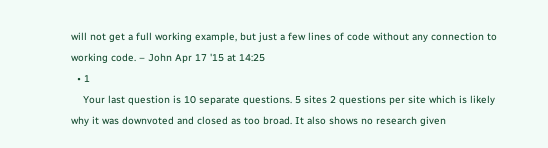will not get a full working example, but just a few lines of code without any connection to working code. – John Apr 17 '15 at 14:25
  • 1
    Your last question is 10 separate questions. 5 sites 2 questions per site which is likely why it was downvoted and closed as too broad. It also shows no research given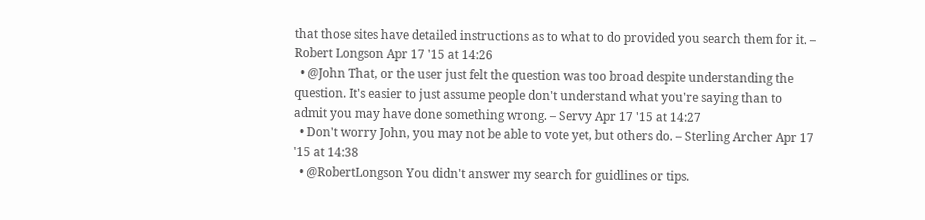that those sites have detailed instructions as to what to do provided you search them for it. – Robert Longson Apr 17 '15 at 14:26
  • @John That, or the user just felt the question was too broad despite understanding the question. It's easier to just assume people don't understand what you're saying than to admit you may have done something wrong. – Servy Apr 17 '15 at 14:27
  • Don't worry John, you may not be able to vote yet, but others do. – Sterling Archer Apr 17 '15 at 14:38
  • @RobertLongson You didn't answer my search for guidlines or tips.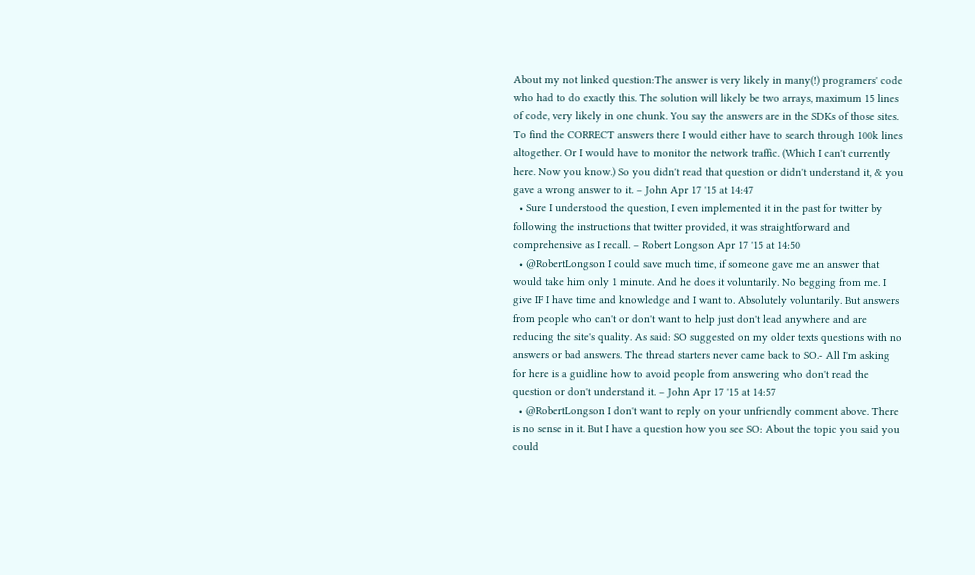About my not linked question:The answer is very likely in many(!) programers' code who had to do exactly this. The solution will likely be two arrays, maximum 15 lines of code, very likely in one chunk. You say the answers are in the SDKs of those sites. To find the CORRECT answers there I would either have to search through 100k lines altogether. Or I would have to monitor the network traffic. (Which I can't currently here. Now you know.) So you didn't read that question or didn't understand it, & you gave a wrong answer to it. – John Apr 17 '15 at 14:47
  • Sure I understood the question, I even implemented it in the past for twitter by following the instructions that twitter provided, it was straightforward and comprehensive as I recall. – Robert Longson Apr 17 '15 at 14:50
  • @RobertLongson I could save much time, if someone gave me an answer that would take him only 1 minute. And he does it voluntarily. No begging from me. I give IF I have time and knowledge and I want to. Absolutely voluntarily. But answers from people who can't or don't want to help just don't lead anywhere and are reducing the site's quality. As said: SO suggested on my older texts questions with no answers or bad answers. The thread starters never came back to SO.- All I'm asking for here is a guidline how to avoid people from answering who don't read the question or don't understand it. – John Apr 17 '15 at 14:57
  • @RobertLongson I don't want to reply on your unfriendly comment above. There is no sense in it. But I have a question how you see SO: About the topic you said you could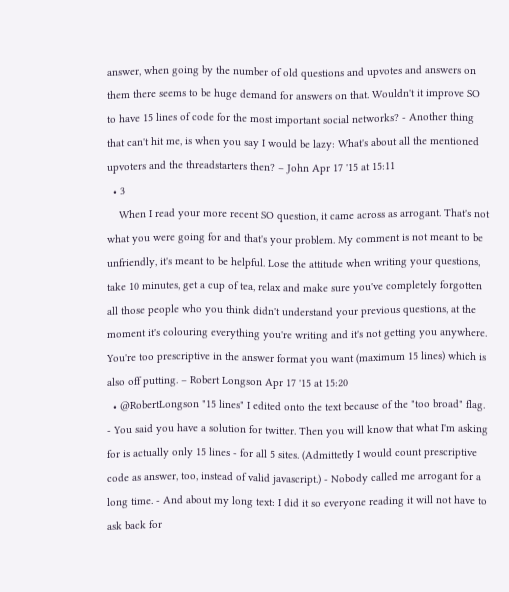answer, when going by the number of old questions and upvotes and answers on them there seems to be huge demand for answers on that. Wouldn't it improve SO to have 15 lines of code for the most important social networks? - Another thing that can't hit me, is when you say I would be lazy: What's about all the mentioned upvoters and the threadstarters then? – John Apr 17 '15 at 15:11
  • 3
    When I read your more recent SO question, it came across as arrogant. That's not what you were going for and that's your problem. My comment is not meant to be unfriendly, it's meant to be helpful. Lose the attitude when writing your questions, take 10 minutes, get a cup of tea, relax and make sure you've completely forgotten all those people who you think didn't understand your previous questions, at the moment it's colouring everything you're writing and it's not getting you anywhere. You're too prescriptive in the answer format you want (maximum 15 lines) which is also off putting. – Robert Longson Apr 17 '15 at 15:20
  • @RobertLongson "15 lines" I edited onto the text because of the "too broad" flag. - You said you have a solution for twitter. Then you will know that what I'm asking for is actually only 15 lines - for all 5 sites. (Admittetly I would count prescriptive code as answer, too, instead of valid javascript.) - Nobody called me arrogant for a long time. - And about my long text: I did it so everyone reading it will not have to ask back for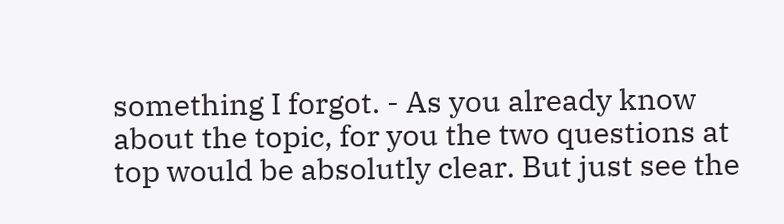something I forgot. - As you already know about the topic, for you the two questions at top would be absolutly clear. But just see the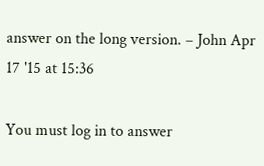answer on the long version. – John Apr 17 '15 at 15:36

You must log in to answer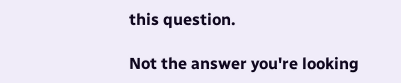this question.

Not the answer you're looking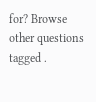for? Browse other questions tagged .